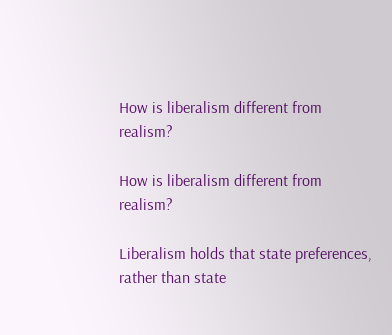How is liberalism different from realism?

How is liberalism different from realism?

Liberalism holds that state preferences, rather than state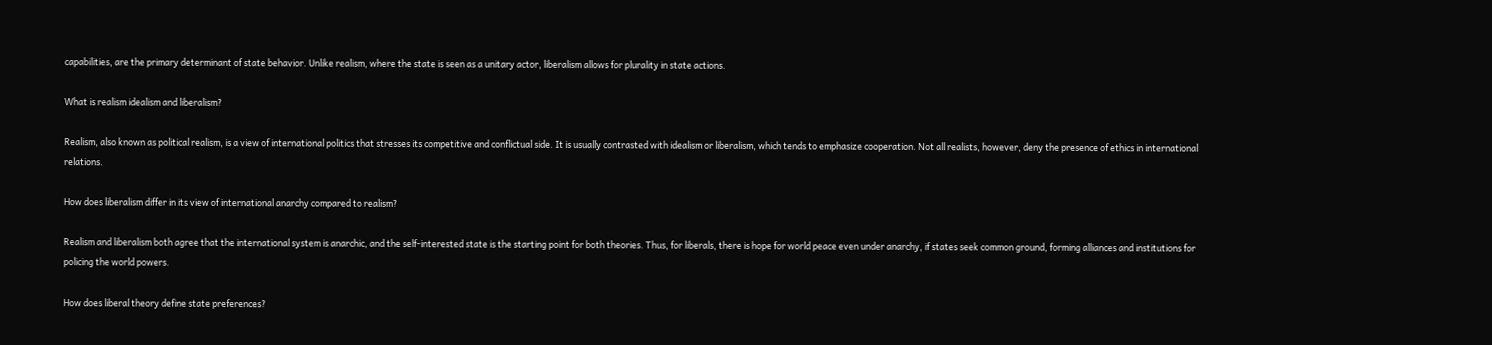capabilities, are the primary determinant of state behavior. Unlike realism, where the state is seen as a unitary actor, liberalism allows for plurality in state actions.

What is realism idealism and liberalism?

Realism, also known as political realism, is a view of international politics that stresses its competitive and conflictual side. It is usually contrasted with idealism or liberalism, which tends to emphasize cooperation. Not all realists, however, deny the presence of ethics in international relations.

How does liberalism differ in its view of international anarchy compared to realism?

Realism and liberalism both agree that the international system is anarchic, and the self-interested state is the starting point for both theories. Thus, for liberals, there is hope for world peace even under anarchy, if states seek common ground, forming alliances and institutions for policing the world powers.

How does liberal theory define state preferences?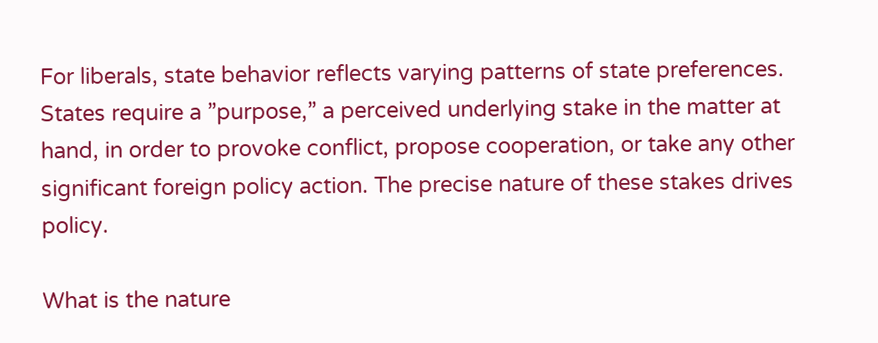For liberals, state behavior reflects varying patterns of state preferences. States require a ”purpose,” a perceived underlying stake in the matter at hand, in order to provoke conflict, propose cooperation, or take any other significant foreign policy action. The precise nature of these stakes drives policy.

What is the nature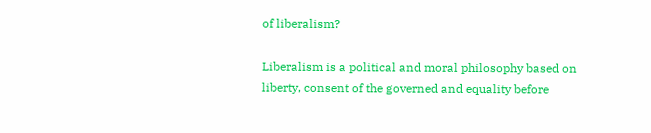of liberalism?

Liberalism is a political and moral philosophy based on liberty, consent of the governed and equality before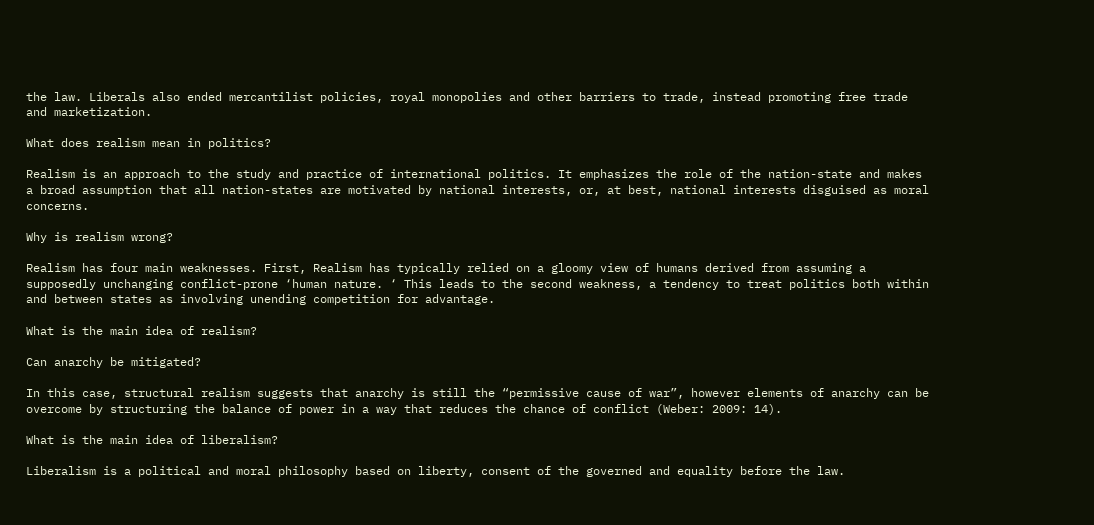the law. Liberals also ended mercantilist policies, royal monopolies and other barriers to trade, instead promoting free trade and marketization.

What does realism mean in politics?

Realism is an approach to the study and practice of international politics. It emphasizes the role of the nation-state and makes a broad assumption that all nation-states are motivated by national interests, or, at best, national interests disguised as moral concerns.

Why is realism wrong?

Realism has four main weaknesses. First, Realism has typically relied on a gloomy view of humans derived from assuming a supposedly unchanging conflict-prone ‘human nature. ‘ This leads to the second weakness, a tendency to treat politics both within and between states as involving unending competition for advantage.

What is the main idea of realism?

Can anarchy be mitigated?

In this case, structural realism suggests that anarchy is still the “permissive cause of war”, however elements of anarchy can be overcome by structuring the balance of power in a way that reduces the chance of conflict (Weber: 2009: 14).

What is the main idea of liberalism?

Liberalism is a political and moral philosophy based on liberty, consent of the governed and equality before the law.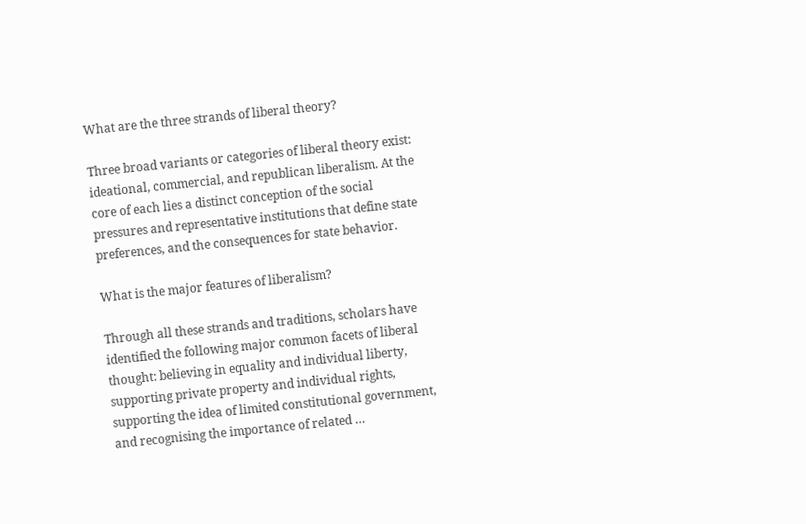What are the three strands of liberal theory?

Three broad variants or categories of liberal theory exist: ideational, commercial, and republican liberalism. At the core of each lies a distinct conception of the social pressures and representative institutions that define state preferences, and the consequences for state behavior.

What is the major features of liberalism?

Through all these strands and traditions, scholars have identified the following major common facets of liberal thought: believing in equality and individual liberty, supporting private property and individual rights, supporting the idea of limited constitutional government, and recognising the importance of related …